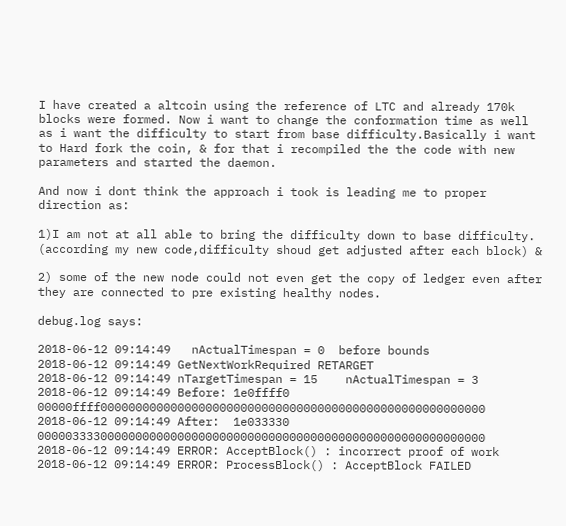I have created a altcoin using the reference of LTC and already 170k blocks were formed. Now i want to change the conformation time as well as i want the difficulty to start from base difficulty.Basically i want to Hard fork the coin, & for that i recompiled the the code with new parameters and started the daemon.

And now i dont think the approach i took is leading me to proper direction as:

1)I am not at all able to bring the difficulty down to base difficulty. (according my new code,difficulty shoud get adjusted after each block) &

2) some of the new node could not even get the copy of ledger even after they are connected to pre existing healthy nodes.

debug.log says:

2018-06-12 09:14:49   nActualTimespan = 0  before bounds
2018-06-12 09:14:49 GetNextWorkRequired RETARGET
2018-06-12 09:14:49 nTargetTimespan = 15    nActualTimespan = 3
2018-06-12 09:14:49 Before: 1e0ffff0  00000ffff0000000000000000000000000000000000000000000000000000000
2018-06-12 09:14:49 After:  1e033330  0000033330000000000000000000000000000000000000000000000000000000
2018-06-12 09:14:49 ERROR: AcceptBlock() : incorrect proof of work
2018-06-12 09:14:49 ERROR: ProcessBlock() : AcceptBlock FAILED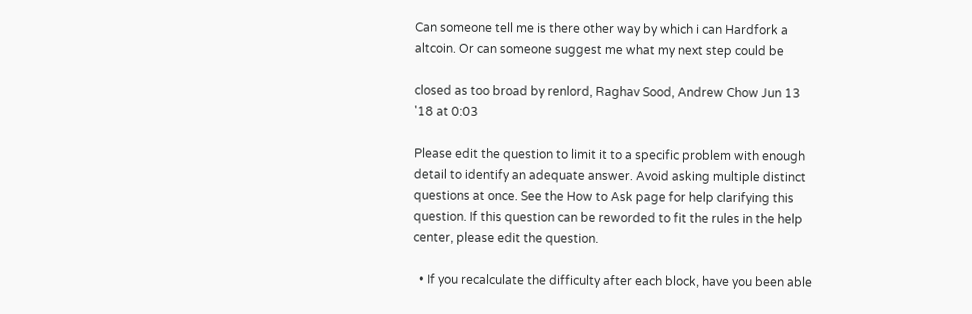Can someone tell me is there other way by which i can Hardfork a altcoin. Or can someone suggest me what my next step could be

closed as too broad by renlord, Raghav Sood, Andrew Chow Jun 13 '18 at 0:03

Please edit the question to limit it to a specific problem with enough detail to identify an adequate answer. Avoid asking multiple distinct questions at once. See the How to Ask page for help clarifying this question. If this question can be reworded to fit the rules in the help center, please edit the question.

  • If you recalculate the difficulty after each block, have you been able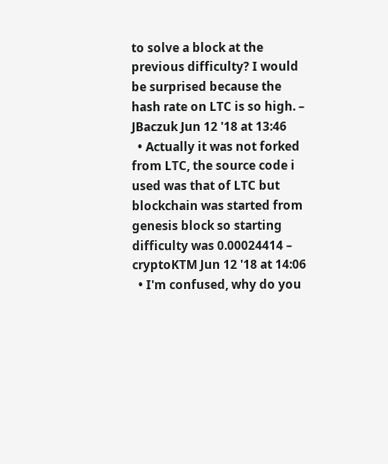to solve a block at the previous difficulty? I would be surprised because the hash rate on LTC is so high. – JBaczuk Jun 12 '18 at 13:46
  • Actually it was not forked from LTC, the source code i used was that of LTC but blockchain was started from genesis block so starting difficulty was 0.00024414 – cryptoKTM Jun 12 '18 at 14:06
  • I'm confused, why do you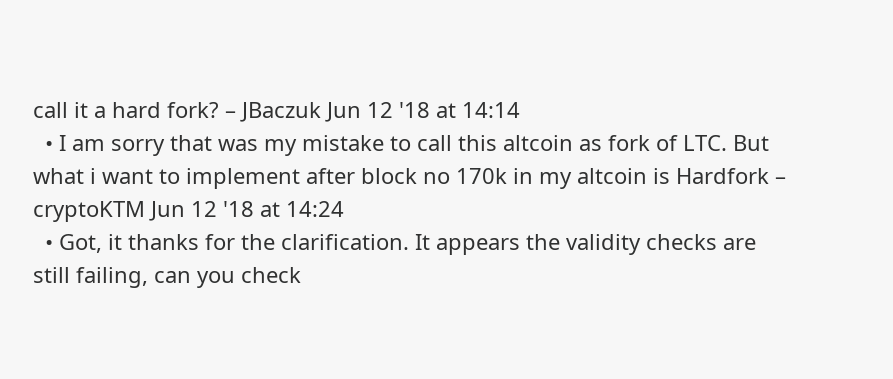call it a hard fork? – JBaczuk Jun 12 '18 at 14:14
  • I am sorry that was my mistake to call this altcoin as fork of LTC. But what i want to implement after block no 170k in my altcoin is Hardfork – cryptoKTM Jun 12 '18 at 14:24
  • Got, it thanks for the clarification. It appears the validity checks are still failing, can you check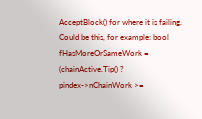AcceptBlock() for where it is failing. Could be this, for example: bool fHasMoreOrSameWork = (chainActive.Tip() ? pindex->nChainWork >=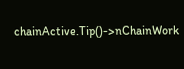chainActive.Tip()->nChainWork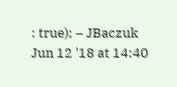: true); – JBaczuk Jun 12 '18 at 14:40